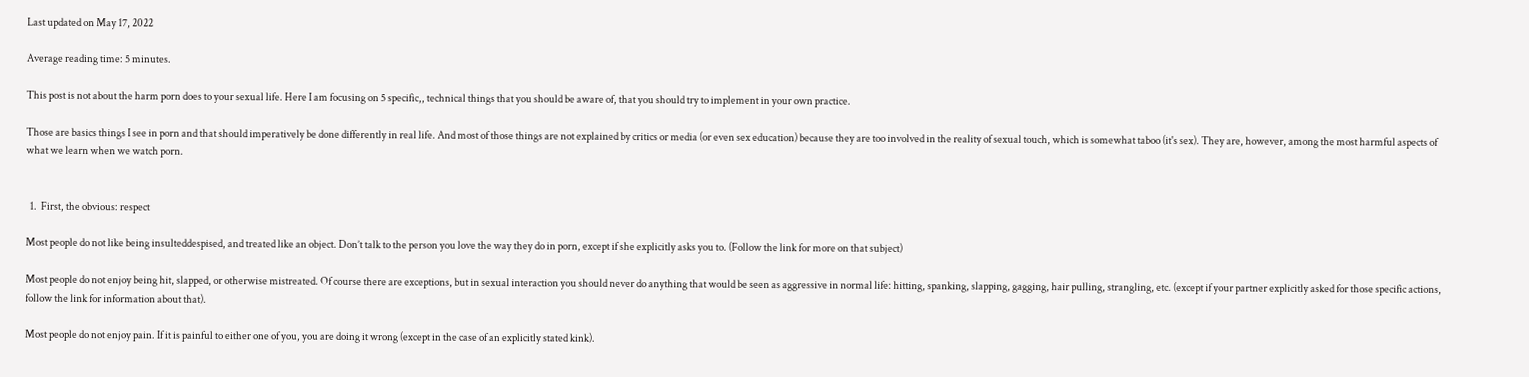Last updated on May 17, 2022

Average reading time: 5 minutes.

This post is not about the harm porn does to your sexual life. Here I am focusing on 5 specific,, technical things that you should be aware of, that you should try to implement in your own practice.

Those are basics things I see in porn and that should imperatively be done differently in real life. And most of those things are not explained by critics or media (or even sex education) because they are too involved in the reality of sexual touch, which is somewhat taboo (it's sex). They are, however, among the most harmful aspects of what we learn when we watch porn.


  1.  First, the obvious: respect

Most people do not like being insulteddespised, and treated like an object. Don’t talk to the person you love the way they do in porn, except if she explicitly asks you to. (Follow the link for more on that subject)

Most people do not enjoy being hit, slapped, or otherwise mistreated. Of course there are exceptions, but in sexual interaction you should never do anything that would be seen as aggressive in normal life: hitting, spanking, slapping, gagging, hair pulling, strangling, etc. (except if your partner explicitly asked for those specific actions, follow the link for information about that).

Most people do not enjoy pain. If it is painful to either one of you, you are doing it wrong (except in the case of an explicitly stated kink).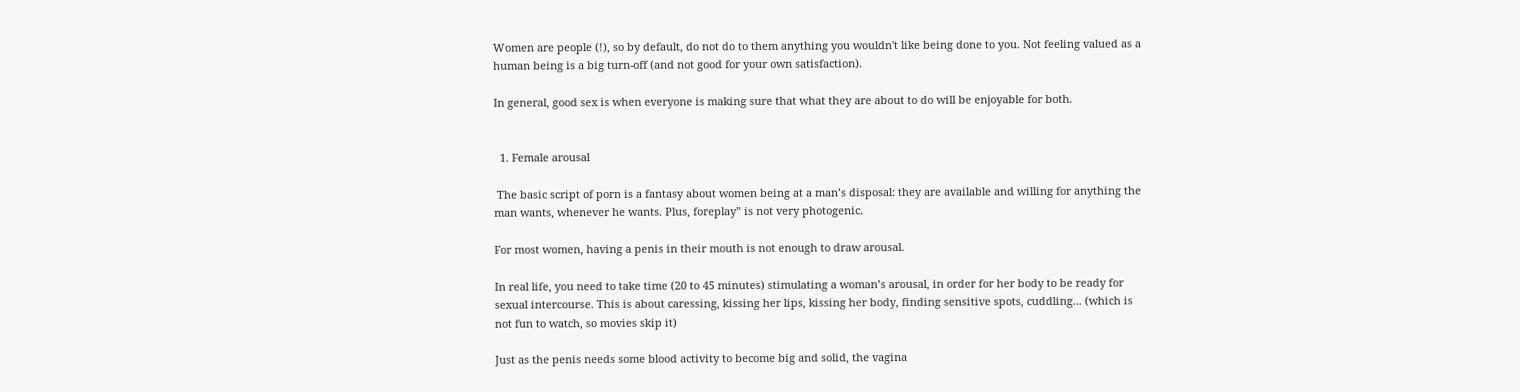Women are people (!), so by default, do not do to them anything you wouldn't like being done to you. Not feeling valued as a human being is a big turn-off (and not good for your own satisfaction).

In general, good sex is when everyone is making sure that what they are about to do will be enjoyable for both.


  1. Female arousal

 The basic script of porn is a fantasy about women being at a man’s disposal: they are available and willing for anything the man wants, whenever he wants. Plus, foreplay” is not very photogenic.

For most women, having a penis in their mouth is not enough to draw arousal.

In real life, you need to take time (20 to 45 minutes) stimulating a woman’s arousal, in order for her body to be ready for sexual intercourse. This is about caressing, kissing her lips, kissing her body, finding sensitive spots, cuddling... (which is not fun to watch, so movies skip it)

Just as the penis needs some blood activity to become big and solid, the vagina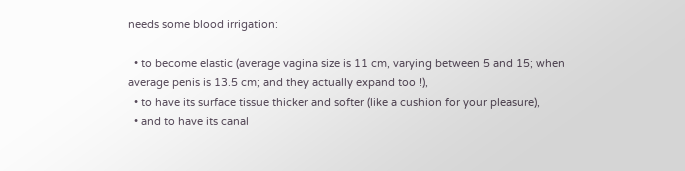needs some blood irrigation:

  • to become elastic (average vagina size is 11 cm, varying between 5 and 15; when average penis is 13.5 cm; and they actually expand too !),
  • to have its surface tissue thicker and softer (like a cushion for your pleasure),
  • and to have its canal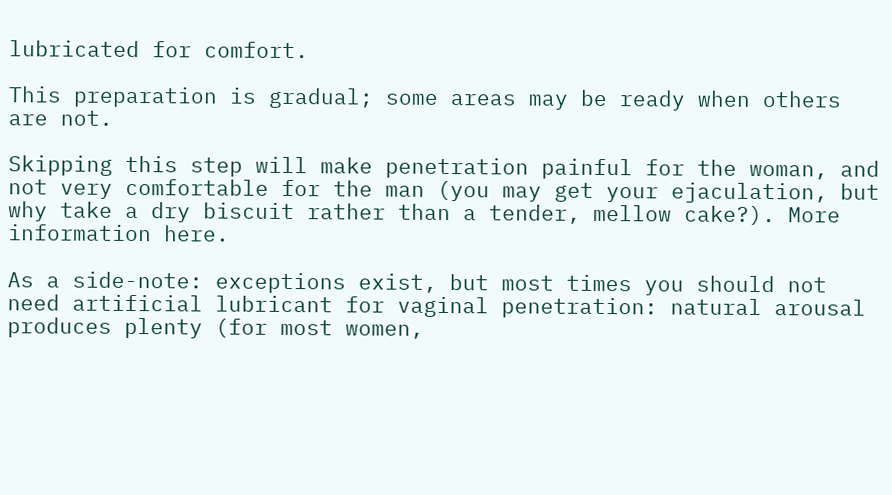lubricated for comfort.

This preparation is gradual; some areas may be ready when others are not.

Skipping this step will make penetration painful for the woman, and not very comfortable for the man (you may get your ejaculation, but why take a dry biscuit rather than a tender, mellow cake?). More information here.

As a side-note: exceptions exist, but most times you should not need artificial lubricant for vaginal penetration: natural arousal produces plenty (for most women,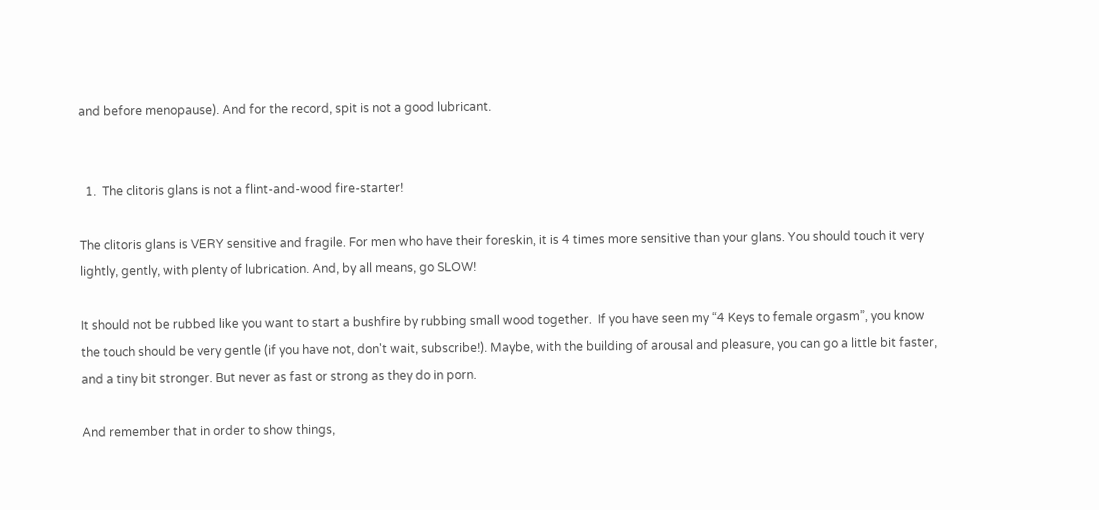and before menopause). And for the record, spit is not a good lubricant.


  1.  The clitoris glans is not a flint-and-wood fire-starter!

The clitoris glans is VERY sensitive and fragile. For men who have their foreskin, it is 4 times more sensitive than your glans. You should touch it very lightly, gently, with plenty of lubrication. And, by all means, go SLOW!

It should not be rubbed like you want to start a bushfire by rubbing small wood together.  If you have seen my “4 Keys to female orgasm”, you know the touch should be very gentle (if you have not, don't wait, subscribe!). Maybe, with the building of arousal and pleasure, you can go a little bit faster, and a tiny bit stronger. But never as fast or strong as they do in porn.

And remember that in order to show things,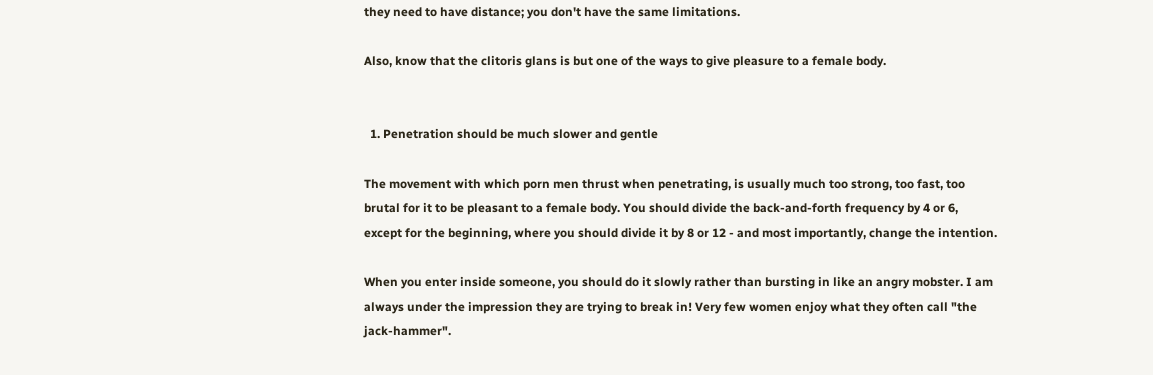they need to have distance; you don't have the same limitations.

Also, know that the clitoris glans is but one of the ways to give pleasure to a female body.


  1. Penetration should be much slower and gentle

The movement with which porn men thrust when penetrating, is usually much too strong, too fast, too brutal for it to be pleasant to a female body. You should divide the back-and-forth frequency by 4 or 6, except for the beginning, where you should divide it by 8 or 12 - and most importantly, change the intention.

When you enter inside someone, you should do it slowly rather than bursting in like an angry mobster. I am always under the impression they are trying to break in! Very few women enjoy what they often call "the jack-hammer".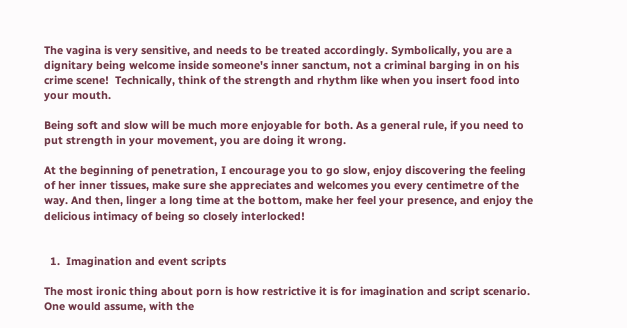The vagina is very sensitive, and needs to be treated accordingly. Symbolically, you are a dignitary being welcome inside someone's inner sanctum, not a criminal barging in on his crime scene!  Technically, think of the strength and rhythm like when you insert food into your mouth.

Being soft and slow will be much more enjoyable for both. As a general rule, if you need to put strength in your movement, you are doing it wrong.

At the beginning of penetration, I encourage you to go slow, enjoy discovering the feeling of her inner tissues, make sure she appreciates and welcomes you every centimetre of the way. And then, linger a long time at the bottom, make her feel your presence, and enjoy the delicious intimacy of being so closely interlocked!


  1.  Imagination and event scripts

The most ironic thing about porn is how restrictive it is for imagination and script scenario. One would assume, with the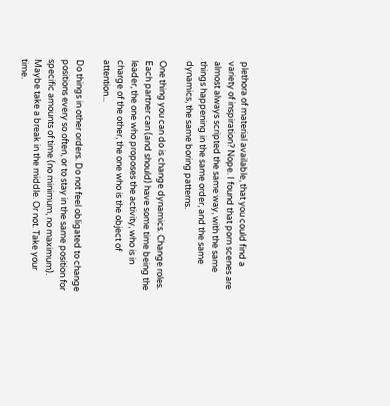plethora of material available, that you could find a variety of inspiration? Nope. I found that porn scenes are almost always scripted the same way, with the same things happening in the same order, and the same dynamics, the same boring patterns.

One thing you can do is change dynamics. Change roles. Each partner can (and should) have some time being the leader, the one who proposes the activity, who is in charge of the other, the one who is the object of attention...

Do things in other orders. Do not feel obligated to change positions every so often, or to stay in the same position for specific amounts of time (no minimum, no maximum). Maybe take a break in the middle. Or not. Take your time.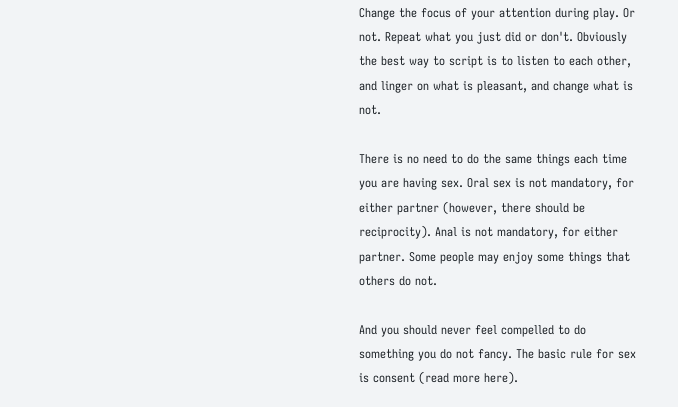Change the focus of your attention during play. Or not. Repeat what you just did or don't. Obviously the best way to script is to listen to each other, and linger on what is pleasant, and change what is not.

There is no need to do the same things each time you are having sex. Oral sex is not mandatory, for either partner (however, there should be reciprocity). Anal is not mandatory, for either partner. Some people may enjoy some things that others do not.

And you should never feel compelled to do something you do not fancy. The basic rule for sex is consent (read more here).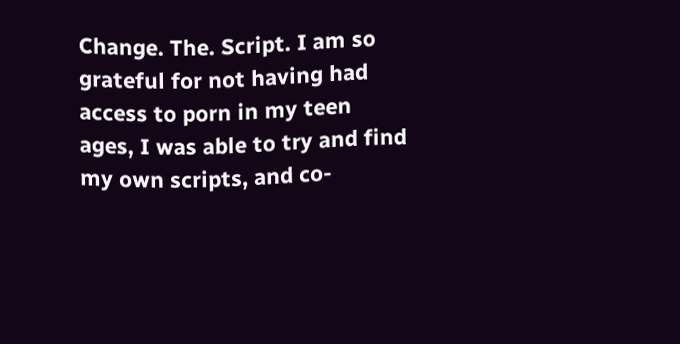Change. The. Script. I am so grateful for not having had access to porn in my teen ages, I was able to try and find my own scripts, and co-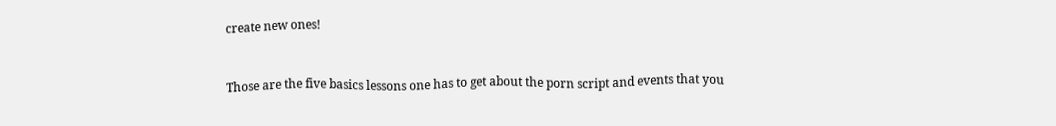create new ones!


Those are the five basics lessons one has to get about the porn script and events that you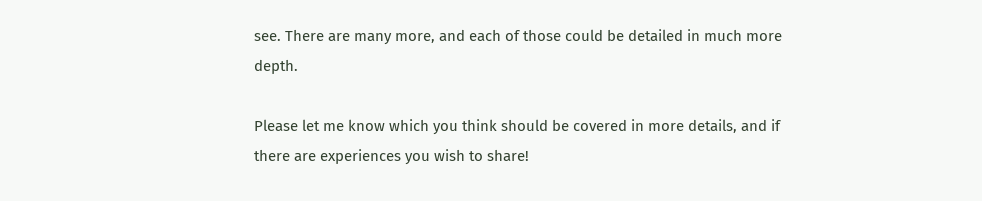see. There are many more, and each of those could be detailed in much more depth.

Please let me know which you think should be covered in more details, and if there are experiences you wish to share!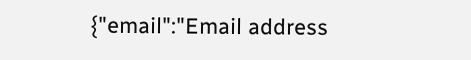{"email":"Email address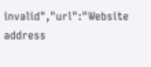invalid","url":"Website address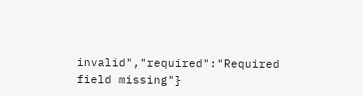invalid","required":"Required field missing"}